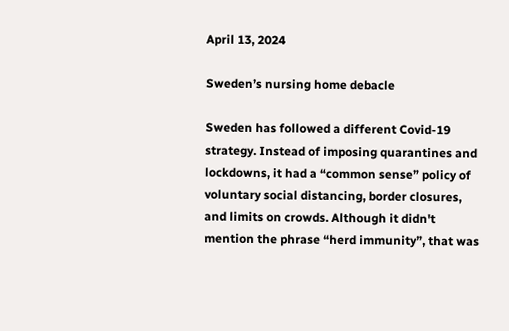April 13, 2024

Sweden’s nursing home debacle

Sweden has followed a different Covid-19 strategy. Instead of imposing quarantines and lockdowns, it had a “common sense” policy of voluntary social distancing, border closures, and limits on crowds. Although it didn't mention the phrase “herd immunity”, that was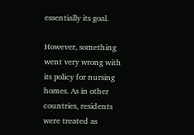essentially its goal.

However, something went very wrong with its policy for nursing homes. As in other countries, residents were treated as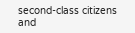second-class citizens and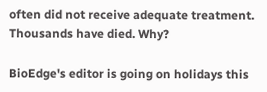often did not receive adequate treatment. Thousands have died. Why?

BioEdge's editor is going on holidays this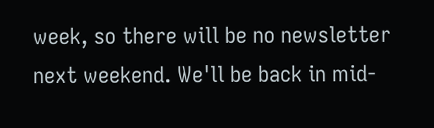week, so there will be no newsletter next weekend. We'll be back in mid-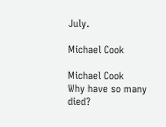July.

Michael Cook

Michael Cook
Why have so many died?